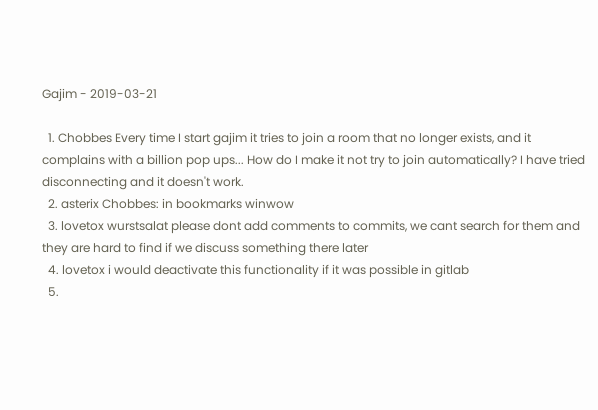Gajim - 2019-03-21

  1. Chobbes Every time I start gajim it tries to join a room that no longer exists, and it complains with a billion pop ups... How do I make it not try to join automatically? I have tried disconnecting and it doesn't work.
  2. asterix Chobbes: in bookmarks winwow
  3. lovetox wurstsalat please dont add comments to commits, we cant search for them and they are hard to find if we discuss something there later
  4. lovetox i would deactivate this functionality if it was possible in gitlab
  5.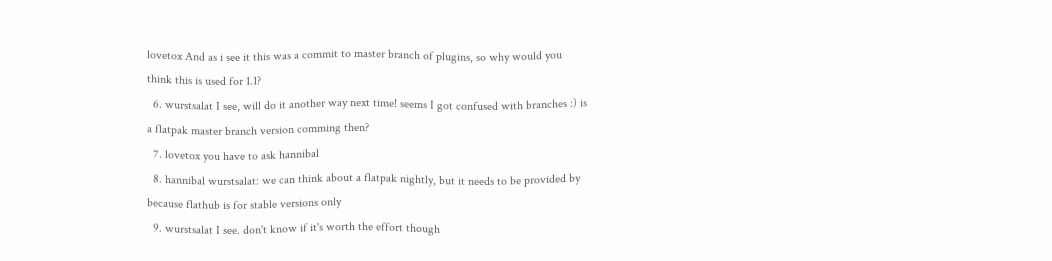lovetox And as i see it this was a commit to master branch of plugins, so why would you think this is used for 1.1?
  6. wurstsalat I see, will do it another way next time! seems I got confused with branches :) is a flatpak master branch version comming then?
  7. lovetox you have to ask hannibal
  8. hannibal wurstsalat: we can think about a flatpak nightly, but it needs to be provided by because flathub is for stable versions only
  9. wurstsalat I see. don't know if it's worth the effort though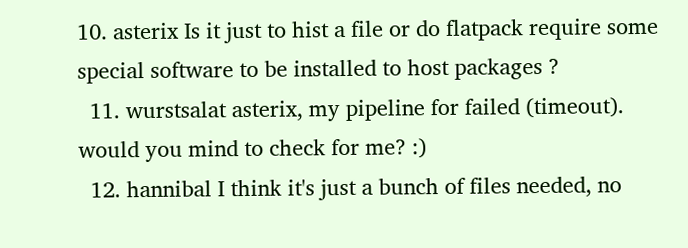10. asterix Is it just to hist a file or do flatpack require some special software to be installed to host packages ?
  11. wurstsalat asterix, my pipeline for failed (timeout). would you mind to check for me? :)
  12. hannibal I think it's just a bunch of files needed, no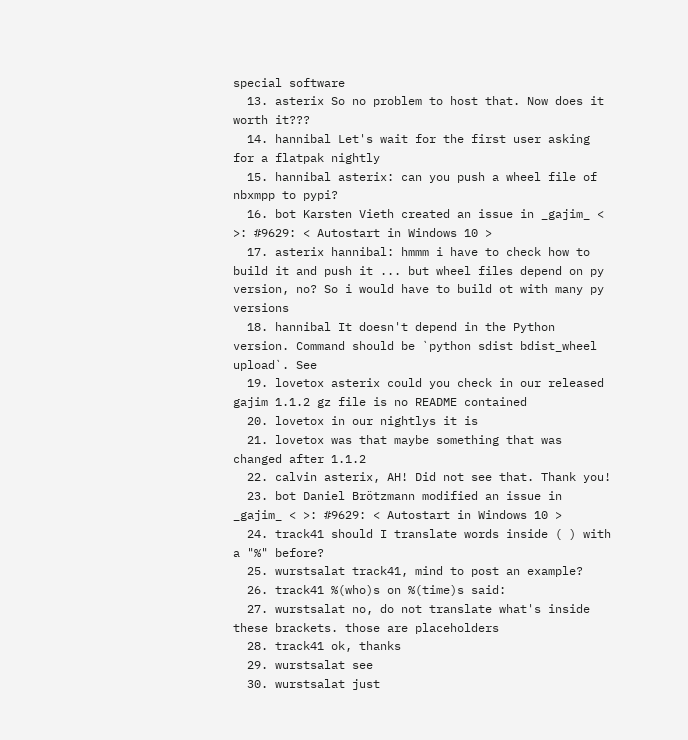special software
  13. asterix So no problem to host that. Now does it worth it???
  14. hannibal Let's wait for the first user asking for a flatpak nightly
  15. hannibal asterix: can you push a wheel file of nbxmpp to pypi?
  16. bot Karsten Vieth created an issue in _gajim_ < >: #9629: < Autostart in Windows 10 >
  17. asterix hannibal: hmmm i have to check how to build it and push it ... but wheel files depend on py version, no? So i would have to build ot with many py versions
  18. hannibal It doesn't depend in the Python version. Command should be `python sdist bdist_wheel upload`. See
  19. lovetox asterix could you check in our released gajim 1.1.2 gz file is no README contained
  20. lovetox in our nightlys it is
  21. lovetox was that maybe something that was changed after 1.1.2
  22. calvin asterix, AH! Did not see that. Thank you!
  23. bot Daniel Brötzmann modified an issue in _gajim_ < >: #9629: < Autostart in Windows 10 >
  24. track41 should I translate words inside ( ) with a "%" before?
  25. wurstsalat track41, mind to post an example?
  26. track41 %(who)s on %(time)s said:
  27. wurstsalat no, do not translate what's inside these brackets. those are placeholders
  28. track41 ok, thanks
  29. wurstsalat see
  30. wurstsalat just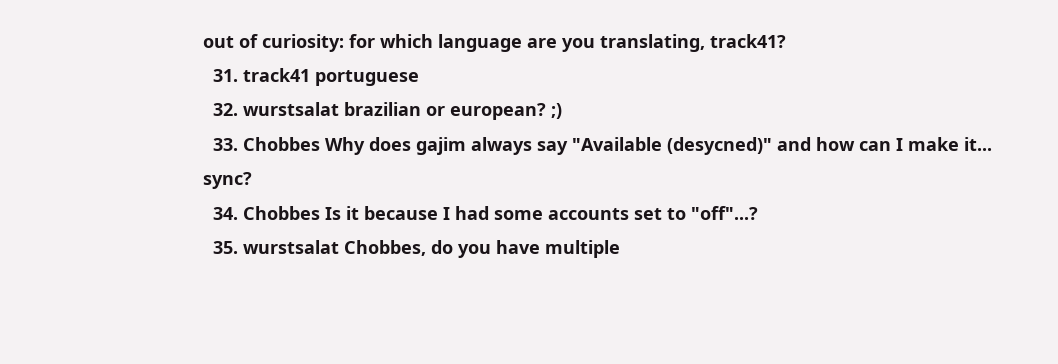out of curiosity: for which language are you translating, track41?
  31. track41 portuguese
  32. wurstsalat brazilian or european? ;)
  33. Chobbes Why does gajim always say "Available (desycned)" and how can I make it... sync?
  34. Chobbes Is it because I had some accounts set to "off"...?
  35. wurstsalat Chobbes, do you have multiple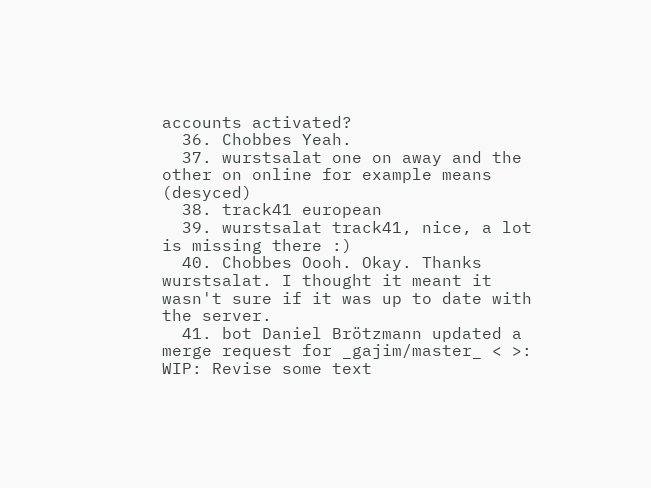accounts activated?
  36. Chobbes Yeah.
  37. wurstsalat one on away and the other on online for example means (desyced)
  38. track41 european
  39. wurstsalat track41, nice, a lot is missing there :)
  40. Chobbes Oooh. Okay. Thanks wurstsalat. I thought it meant it wasn't sure if it was up to date with the server.
  41. bot Daniel Brötzmann updated a merge request for _gajim/master_ < >: WIP: Revise some text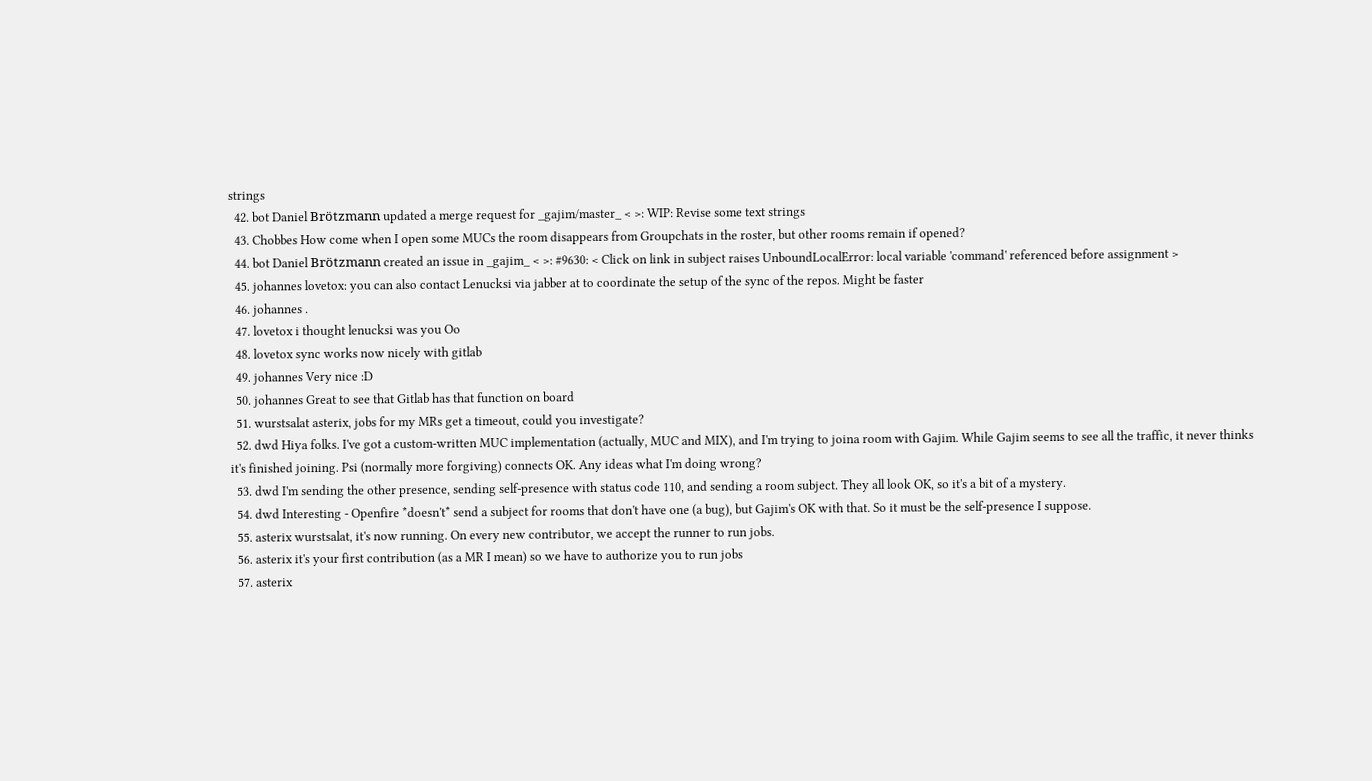strings
  42. bot Daniel Brötzmann updated a merge request for _gajim/master_ < >: WIP: Revise some text strings
  43. Chobbes How come when I open some MUCs the room disappears from Groupchats in the roster, but other rooms remain if opened?
  44. bot Daniel Brötzmann created an issue in _gajim_ < >: #9630: < Click on link in subject raises UnboundLocalError: local variable 'command' referenced before assignment >
  45. johannes lovetox: you can also contact Lenucksi via jabber at to coordinate the setup of the sync of the repos. Might be faster
  46. johannes .
  47. lovetox i thought lenucksi was you Oo
  48. lovetox sync works now nicely with gitlab
  49. johannes Very nice :D
  50. johannes Great to see that Gitlab has that function on board
  51. wurstsalat asterix, jobs for my MRs get a timeout, could you investigate?
  52. dwd Hiya folks. I've got a custom-written MUC implementation (actually, MUC and MIX), and I'm trying to joina room with Gajim. While Gajim seems to see all the traffic, it never thinks it's finished joining. Psi (normally more forgiving) connects OK. Any ideas what I'm doing wrong?
  53. dwd I'm sending the other presence, sending self-presence with status code 110, and sending a room subject. They all look OK, so it's a bit of a mystery.
  54. dwd Interesting - Openfire *doesn't* send a subject for rooms that don't have one (a bug), but Gajim's OK with that. So it must be the self-presence I suppose.
  55. asterix wurstsalat, it's now running. On every new contributor, we accept the runner to run jobs.
  56. asterix it's your first contribution (as a MR I mean) so we have to authorize you to run jobs
  57. asterix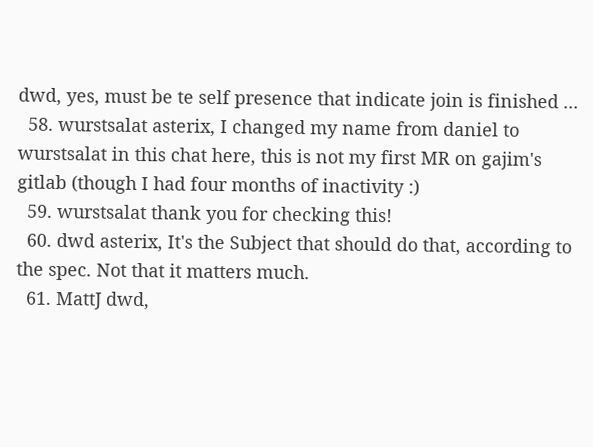dwd, yes, must be te self presence that indicate join is finished ...
  58. wurstsalat asterix, I changed my name from daniel to wurstsalat in this chat here, this is not my first MR on gajim's gitlab (though I had four months of inactivity :)
  59. wurstsalat thank you for checking this!
  60. dwd asterix, It's the Subject that should do that, according to the spec. Not that it matters much.
  61. MattJ dwd,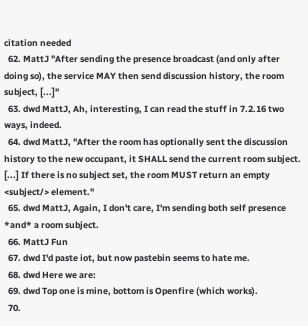citation needed
  62. MattJ "After sending the presence broadcast (and only after doing so), the service MAY then send discussion history, the room subject, [...]"
  63. dwd MattJ, Ah, interesting, I can read the stuff in 7.2.16 two ways, indeed.
  64. dwd MattJ, "After the room has optionally sent the discussion history to the new occupant, it SHALL send the current room subject. [...] If there is no subject set, the room MUST return an empty <subject/> element."
  65. dwd MattJ, Again, I don't care, I'm sending both self presence *and* a room subject.
  66. MattJ Fun
  67. dwd I'd paste iot, but now pastebin seems to hate me.
  68. dwd Here we are:
  69. dwd Top one is mine, bottom is Openfire (which works).
  70.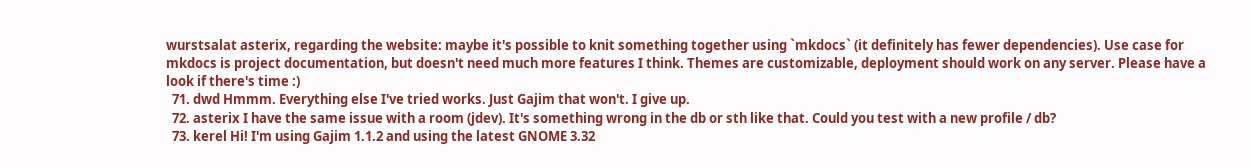wurstsalat asterix, regarding the website: maybe it's possible to knit something together using `mkdocs` (it definitely has fewer dependencies). Use case for mkdocs is project documentation, but doesn't need much more features I think. Themes are customizable, deployment should work on any server. Please have a look if there's time :)
  71. dwd Hmmm. Everything else I've tried works. Just Gajim that won't. I give up.
  72. asterix I have the same issue with a room (jdev). It's something wrong in the db or sth like that. Could you test with a new profile / db?
  73. kerel Hi! I'm using Gajim 1.1.2 and using the latest GNOME 3.32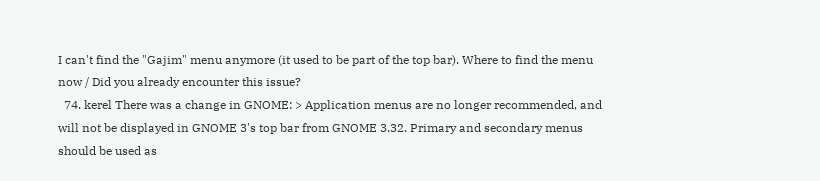I can't find the "Gajim" menu anymore (it used to be part of the top bar). Where to find the menu now / Did you already encounter this issue?
  74. kerel There was a change in GNOME: > Application menus are no longer recommended, and will not be displayed in GNOME 3's top bar from GNOME 3.32. Primary and secondary menus should be used as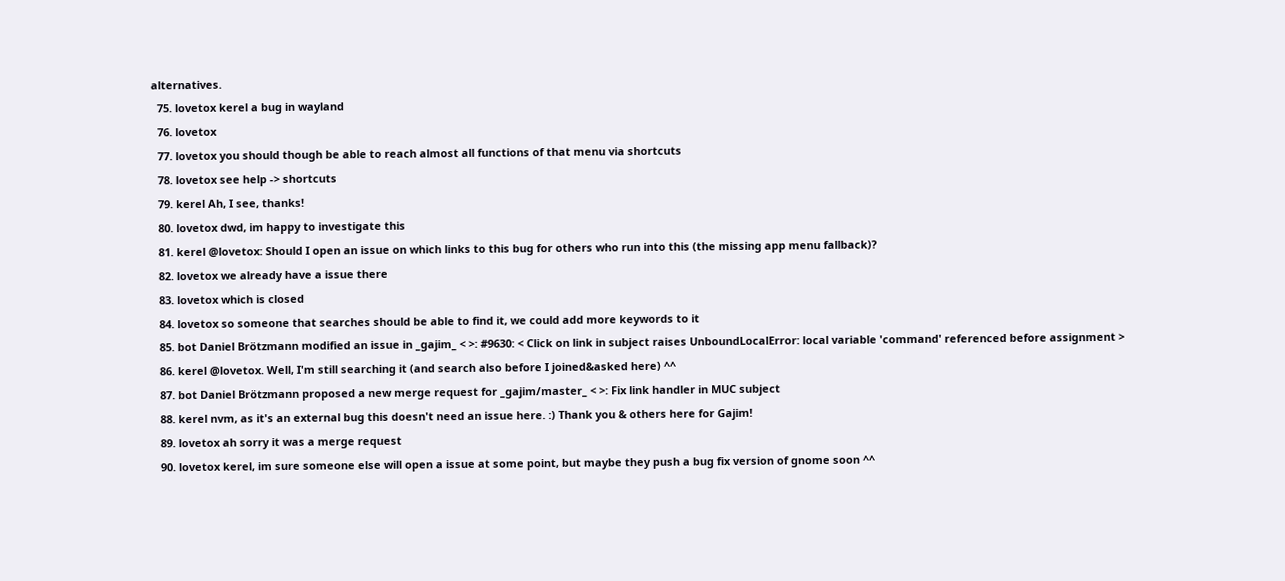alternatives.
  75. lovetox kerel a bug in wayland
  76. lovetox
  77. lovetox you should though be able to reach almost all functions of that menu via shortcuts
  78. lovetox see help -> shortcuts
  79. kerel Ah, I see, thanks!
  80. lovetox dwd, im happy to investigate this
  81. kerel @lovetox: Should I open an issue on which links to this bug for others who run into this (the missing app menu fallback)?
  82. lovetox we already have a issue there
  83. lovetox which is closed
  84. lovetox so someone that searches should be able to find it, we could add more keywords to it
  85. bot Daniel Brötzmann modified an issue in _gajim_ < >: #9630: < Click on link in subject raises UnboundLocalError: local variable 'command' referenced before assignment >
  86. kerel @lovetox. Well, I'm still searching it (and search also before I joined&asked here) ^^
  87. bot Daniel Brötzmann proposed a new merge request for _gajim/master_ < >: Fix link handler in MUC subject
  88. kerel nvm, as it's an external bug this doesn't need an issue here. :) Thank you & others here for Gajim!
  89. lovetox ah sorry it was a merge request
  90. lovetox kerel, im sure someone else will open a issue at some point, but maybe they push a bug fix version of gnome soon ^^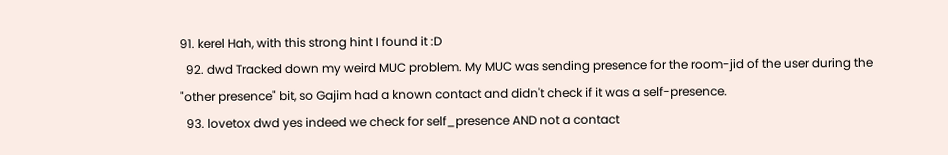91. kerel Hah, with this strong hint I found it :D
  92. dwd Tracked down my weird MUC problem. My MUC was sending presence for the room-jid of the user during the "other presence" bit, so Gajim had a known contact and didn't check if it was a self-presence.
  93. lovetox dwd yes indeed we check for self_presence AND not a contact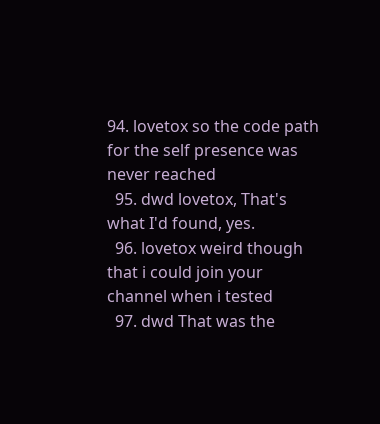94. lovetox so the code path for the self presence was never reached
  95. dwd lovetox, That's what I'd found, yes.
  96. lovetox weird though that i could join your channel when i tested
  97. dwd That was the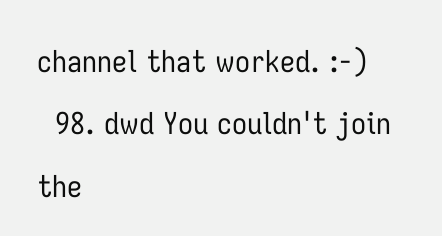channel that worked. :-)
  98. dwd You couldn't join the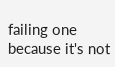failing one because it's not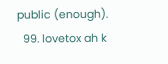public (enough).
  99. lovetox ah k